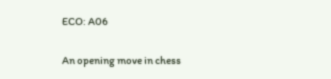ECO: A06

An opening move in chess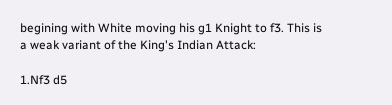begining with White moving his g1 Knight to f3. This is a weak variant of the King's Indian Attack:

1.Nf3 d5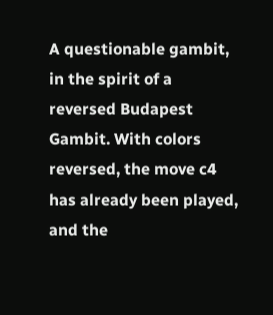A questionable gambit, in the spirit of a reversed Budapest Gambit. With colors reversed, the move c4 has already been played, and the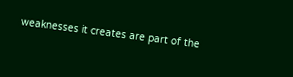weaknesses it creates are part of the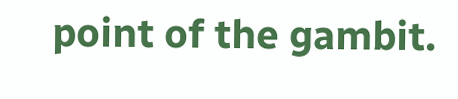point of the gambit.